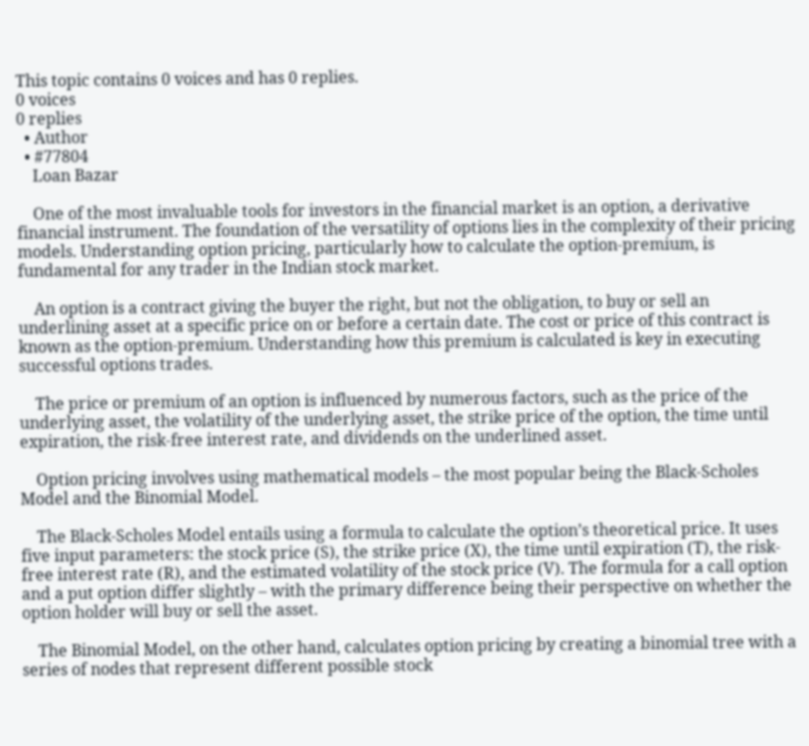This topic contains 0 voices and has 0 replies.
0 voices
0 replies
  • Author
  • #77804
    Loan Bazar

    One of the most invaluable tools for investors in the financial market is an option, a derivative financial instrument. The foundation of the versatility of options lies in the complexity of their pricing models. Understanding option pricing, particularly how to calculate the option-premium, is fundamental for any trader in the Indian stock market.

    An option is a contract giving the buyer the right, but not the obligation, to buy or sell an underlining asset at a specific price on or before a certain date. The cost or price of this contract is known as the option-premium. Understanding how this premium is calculated is key in executing successful options trades.

    The price or premium of an option is influenced by numerous factors, such as the price of the underlying asset, the volatility of the underlying asset, the strike price of the option, the time until expiration, the risk-free interest rate, and dividends on the underlined asset.

    Option pricing involves using mathematical models – the most popular being the Black-Scholes Model and the Binomial Model.

    The Black-Scholes Model entails using a formula to calculate the option’s theoretical price. It uses five input parameters: the stock price (S), the strike price (X), the time until expiration (T), the risk-free interest rate (R), and the estimated volatility of the stock price (V). The formula for a call option and a put option differ slightly – with the primary difference being their perspective on whether the option holder will buy or sell the asset.

    The Binomial Model, on the other hand, calculates option pricing by creating a binomial tree with a series of nodes that represent different possible stock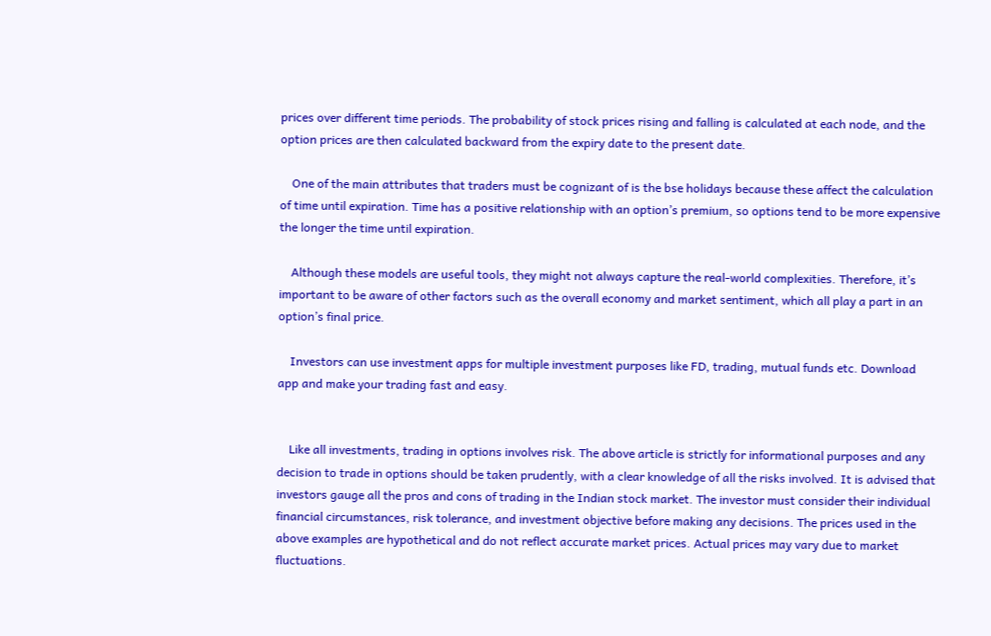prices over different time periods. The probability of stock prices rising and falling is calculated at each node, and the option prices are then calculated backward from the expiry date to the present date.

    One of the main attributes that traders must be cognizant of is the bse holidays because these affect the calculation of time until expiration. Time has a positive relationship with an option’s premium, so options tend to be more expensive the longer the time until expiration.

    Although these models are useful tools, they might not always capture the real-world complexities. Therefore, it’s important to be aware of other factors such as the overall economy and market sentiment, which all play a part in an option’s final price.

    Investors can use investment apps for multiple investment purposes like FD, trading, mutual funds etc. Download app and make your trading fast and easy.


    Like all investments, trading in options involves risk. The above article is strictly for informational purposes and any decision to trade in options should be taken prudently, with a clear knowledge of all the risks involved. It is advised that investors gauge all the pros and cons of trading in the Indian stock market. The investor must consider their individual financial circumstances, risk tolerance, and investment objective before making any decisions. The prices used in the above examples are hypothetical and do not reflect accurate market prices. Actual prices may vary due to market fluctuations.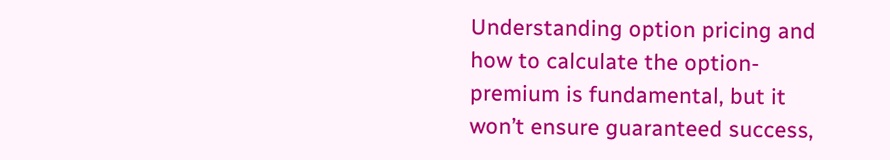Understanding option pricing and how to calculate the option-premium is fundamental, but it won’t ensure guaranteed success,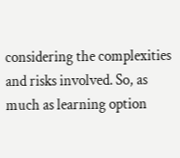considering the complexities and risks involved. So, as much as learning option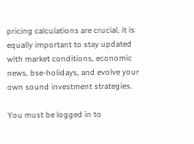pricing calculations are crucial, it is equally important to stay updated with market conditions, economic news, bse-holidays, and evolve your own sound investment strategies.

You must be logged in to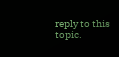reply to this topic.